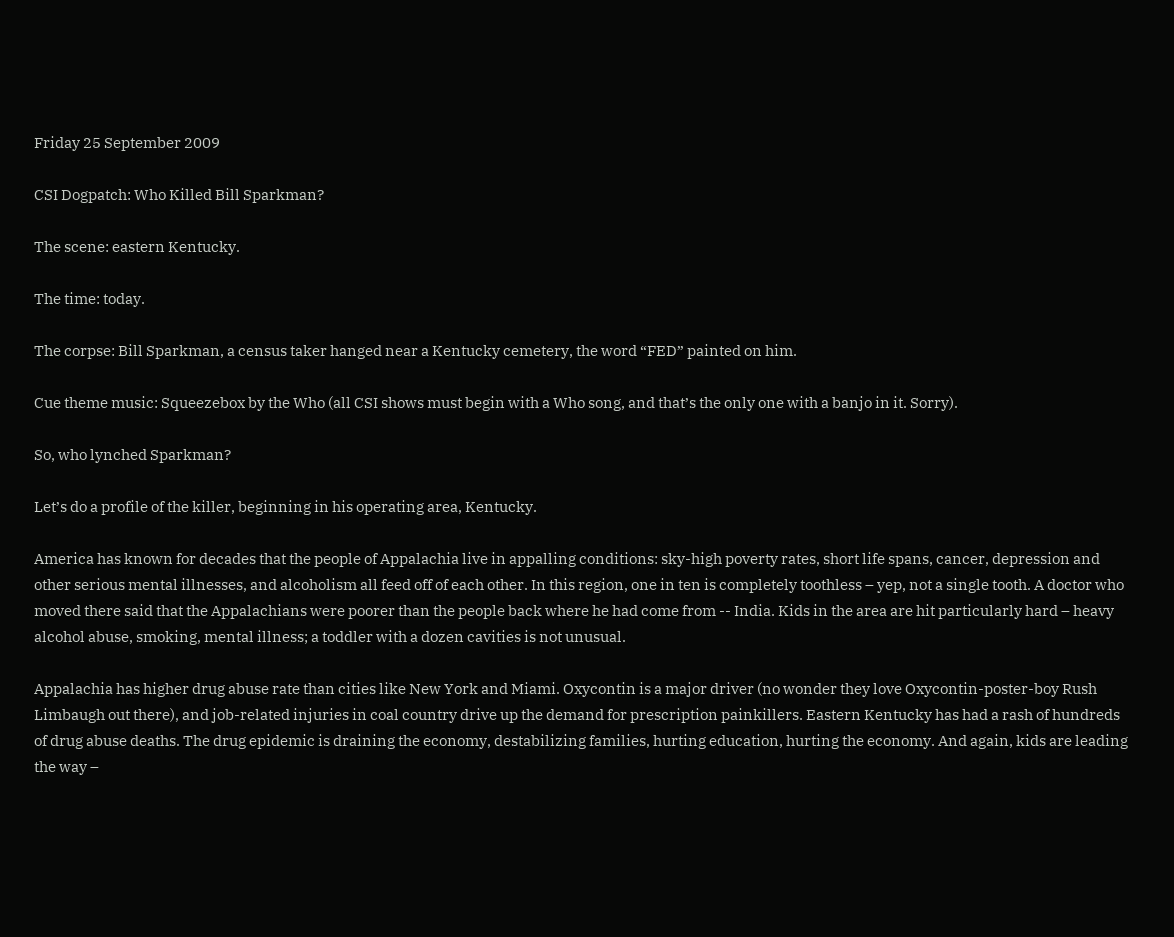Friday 25 September 2009

CSI Dogpatch: Who Killed Bill Sparkman?

The scene: eastern Kentucky.

The time: today.

The corpse: Bill Sparkman, a census taker hanged near a Kentucky cemetery, the word “FED” painted on him.

Cue theme music: Squeezebox by the Who (all CSI shows must begin with a Who song, and that’s the only one with a banjo in it. Sorry).

So, who lynched Sparkman?

Let’s do a profile of the killer, beginning in his operating area, Kentucky.

America has known for decades that the people of Appalachia live in appalling conditions: sky-high poverty rates, short life spans, cancer, depression and other serious mental illnesses, and alcoholism all feed off of each other. In this region, one in ten is completely toothless – yep, not a single tooth. A doctor who moved there said that the Appalachians were poorer than the people back where he had come from -- India. Kids in the area are hit particularly hard – heavy alcohol abuse, smoking, mental illness; a toddler with a dozen cavities is not unusual.

Appalachia has higher drug abuse rate than cities like New York and Miami. Oxycontin is a major driver (no wonder they love Oxycontin-poster-boy Rush Limbaugh out there), and job-related injuries in coal country drive up the demand for prescription painkillers. Eastern Kentucky has had a rash of hundreds of drug abuse deaths. The drug epidemic is draining the economy, destabilizing families, hurting education, hurting the economy. And again, kids are leading the way –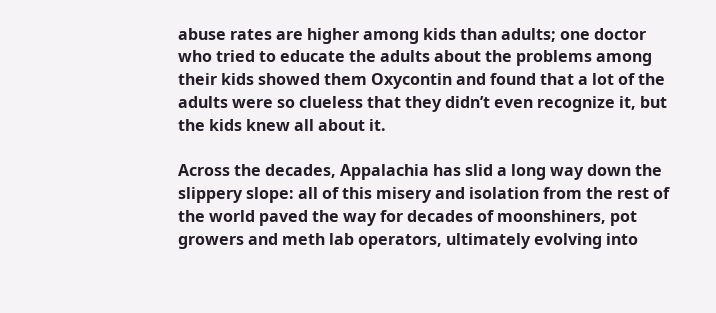abuse rates are higher among kids than adults; one doctor who tried to educate the adults about the problems among their kids showed them Oxycontin and found that a lot of the adults were so clueless that they didn’t even recognize it, but the kids knew all about it.

Across the decades, Appalachia has slid a long way down the slippery slope: all of this misery and isolation from the rest of the world paved the way for decades of moonshiners, pot growers and meth lab operators, ultimately evolving into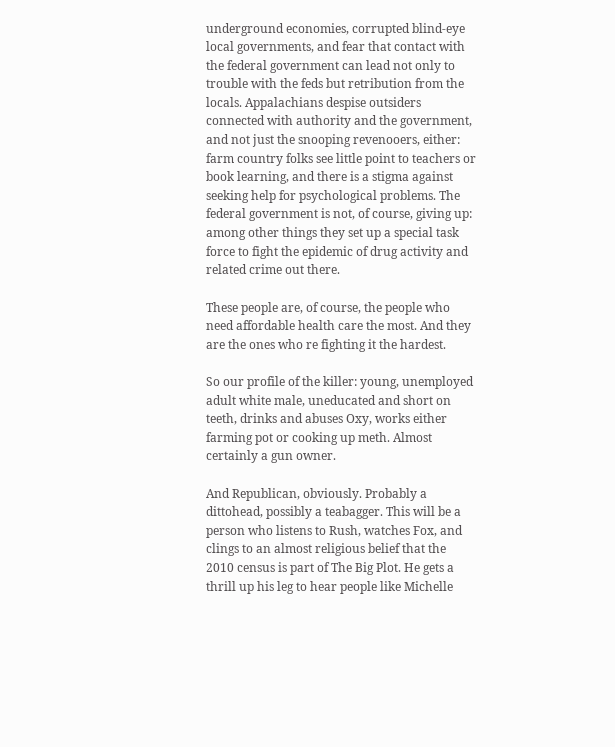underground economies, corrupted blind-eye local governments, and fear that contact with the federal government can lead not only to trouble with the feds but retribution from the locals. Appalachians despise outsiders connected with authority and the government, and not just the snooping revenooers, either: farm country folks see little point to teachers or book learning, and there is a stigma against seeking help for psychological problems. The federal government is not, of course, giving up: among other things they set up a special task force to fight the epidemic of drug activity and related crime out there.

These people are, of course, the people who need affordable health care the most. And they are the ones who re fighting it the hardest.

So our profile of the killer: young, unemployed adult white male, uneducated and short on teeth, drinks and abuses Oxy, works either farming pot or cooking up meth. Almost certainly a gun owner.

And Republican, obviously. Probably a dittohead, possibly a teabagger. This will be a person who listens to Rush, watches Fox, and clings to an almost religious belief that the 2010 census is part of The Big Plot. He gets a thrill up his leg to hear people like Michelle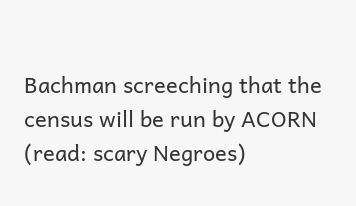Bachman screeching that the census will be run by ACORN (read: scary Negroes)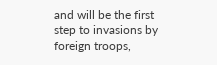and will be the first step to invasions by foreign troops,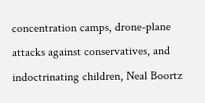concentration camps, drone-plane attacks against conservatives, and indoctrinating children, Neal Boortz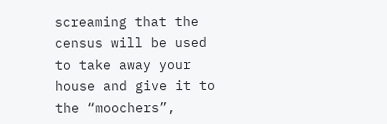screaming that the census will be used to take away your house and give it to the “moochers”,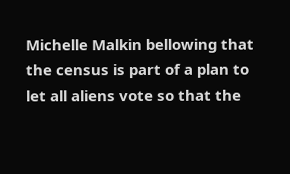Michelle Malkin bellowing that the census is part of a plan to let all aliens vote so that the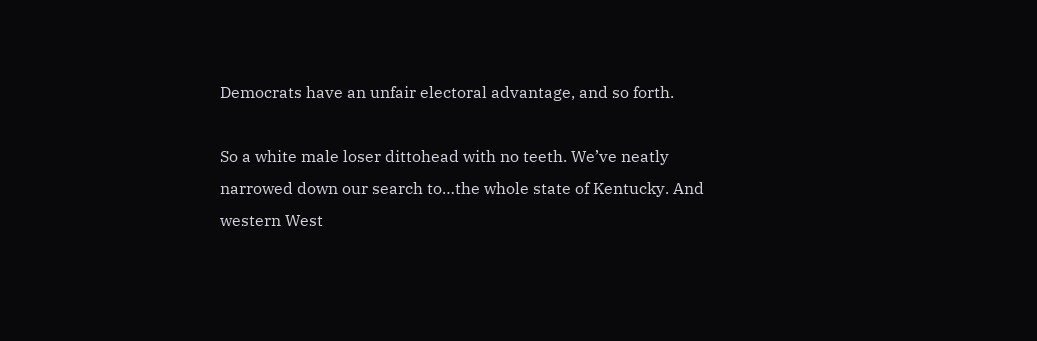Democrats have an unfair electoral advantage, and so forth.

So a white male loser dittohead with no teeth. We’ve neatly narrowed down our search to…the whole state of Kentucky. And western West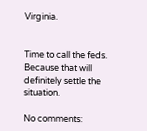Virginia.


Time to call the feds. Because that will definitely settle the situation.

No comments: